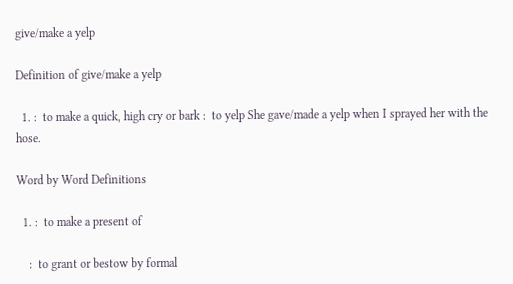give/make a yelp

Definition of give/make a yelp

  1. :  to make a quick, high cry or bark :  to yelp She gave/made a yelp when I sprayed her with the hose.

Word by Word Definitions

  1. :  to make a present of

    :  to grant or bestow by formal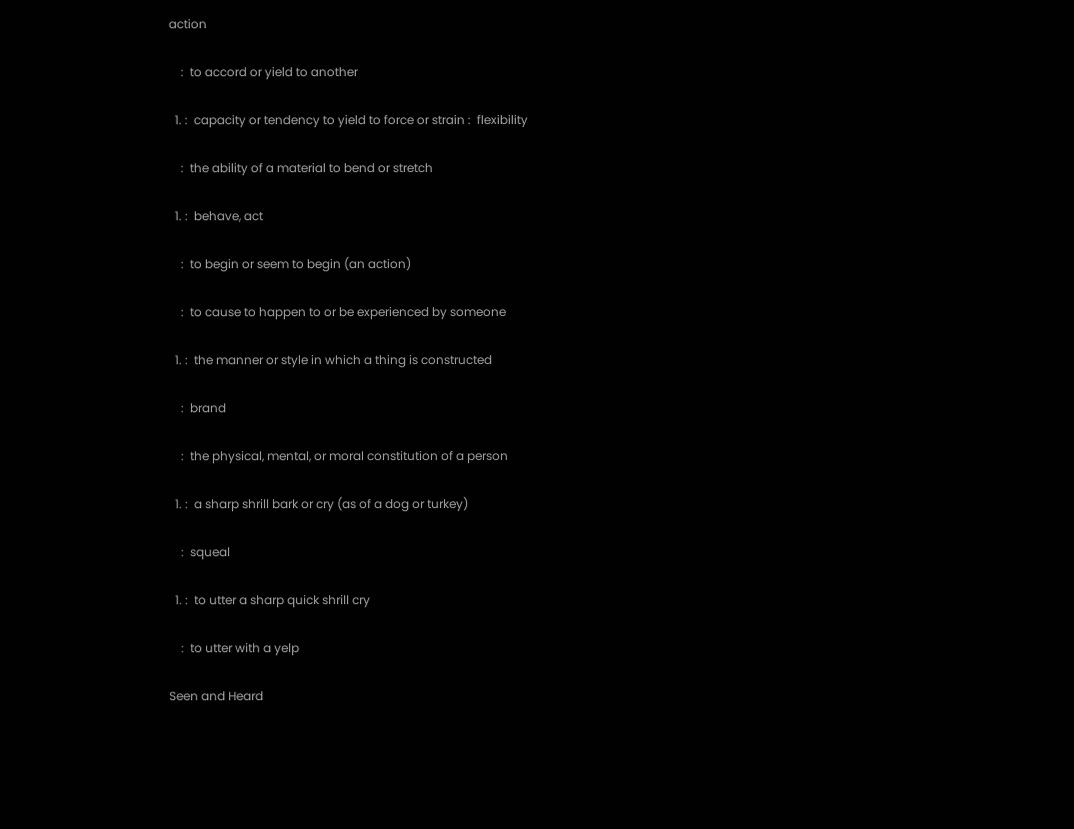action

    :  to accord or yield to another

  1. :  capacity or tendency to yield to force or strain :  flexibility

    :  the ability of a material to bend or stretch

  1. :  behave, act

    :  to begin or seem to begin (an action)

    :  to cause to happen to or be experienced by someone

  1. :  the manner or style in which a thing is constructed

    :  brand

    :  the physical, mental, or moral constitution of a person

  1. :  a sharp shrill bark or cry (as of a dog or turkey)

    :  squeal

  1. :  to utter a sharp quick shrill cry

    :  to utter with a yelp

Seen and Heard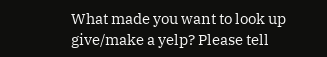What made you want to look up give/make a yelp? Please tell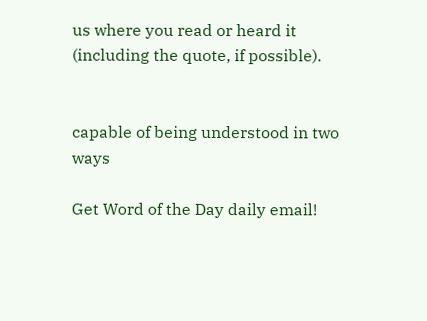us where you read or heard it (including the quote, if possible).


capable of being understood in two ways

Get Word of the Day daily email!